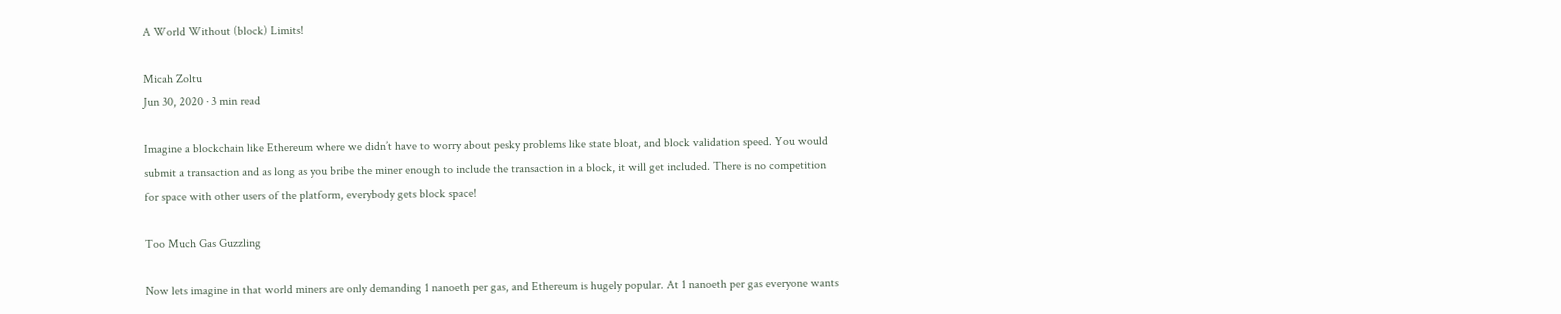A World Without (block) Limits!

Micah Zoltu
Jun 30, 2020 · 3 min read

Imagine a blockchain like Ethereum where we didn’t have to worry about pesky problems like state bloat, and block validation speed. You would submit a transaction and as long as you bribe the miner enough to include the transaction in a block, it will get included. There is no competition for space with other users of the platform, everybody gets block space!

Too Much Gas Guzzling

Now lets imagine in that world miners are only demanding 1 nanoeth per gas, and Ethereum is hugely popular. At 1 nanoeth per gas everyone wants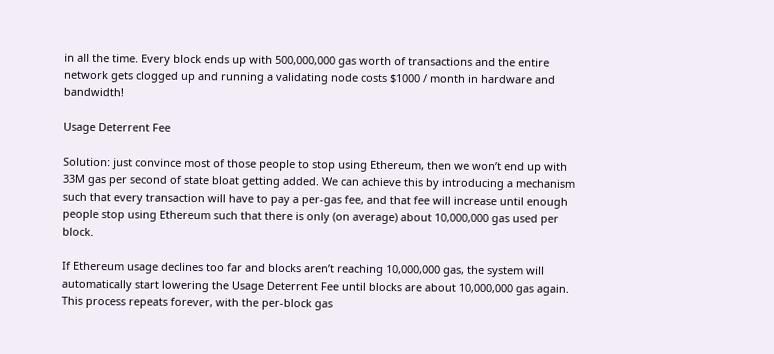in all the time. Every block ends up with 500,000,000 gas worth of transactions and the entire network gets clogged up and running a validating node costs $1000 / month in hardware and bandwidth!

Usage Deterrent Fee

Solution: just convince most of those people to stop using Ethereum, then we won’t end up with 33M gas per second of state bloat getting added. We can achieve this by introducing a mechanism such that every transaction will have to pay a per-gas fee, and that fee will increase until enough people stop using Ethereum such that there is only (on average) about 10,000,000 gas used per block.

If Ethereum usage declines too far and blocks aren’t reaching 10,000,000 gas, the system will automatically start lowering the Usage Deterrent Fee until blocks are about 10,000,000 gas again. This process repeats forever, with the per-block gas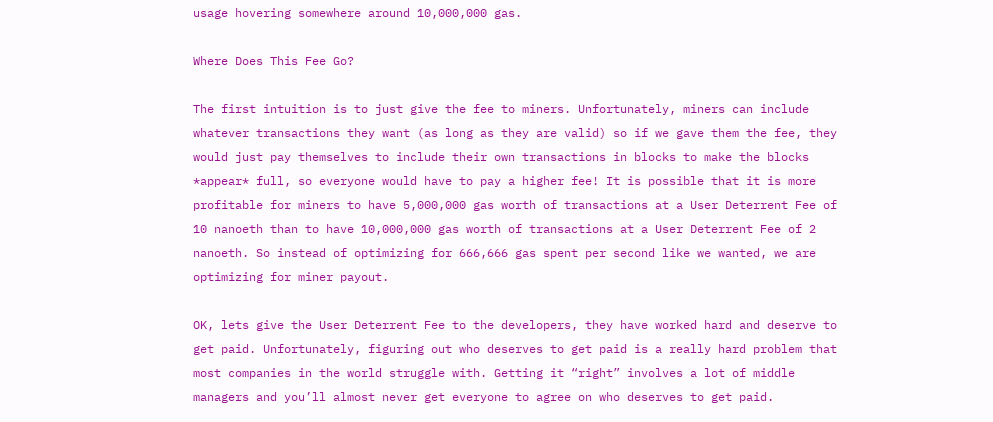usage hovering somewhere around 10,000,000 gas.

Where Does This Fee Go?

The first intuition is to just give the fee to miners. Unfortunately, miners can include whatever transactions they want (as long as they are valid) so if we gave them the fee, they would just pay themselves to include their own transactions in blocks to make the blocks *appear* full, so everyone would have to pay a higher fee! It is possible that it is more profitable for miners to have 5,000,000 gas worth of transactions at a User Deterrent Fee of 10 nanoeth than to have 10,000,000 gas worth of transactions at a User Deterrent Fee of 2 nanoeth. So instead of optimizing for 666,666 gas spent per second like we wanted, we are optimizing for miner payout.

OK, lets give the User Deterrent Fee to the developers, they have worked hard and deserve to get paid. Unfortunately, figuring out who deserves to get paid is a really hard problem that most companies in the world struggle with. Getting it “right” involves a lot of middle managers and you’ll almost never get everyone to agree on who deserves to get paid.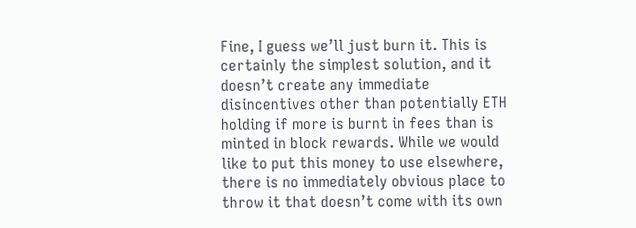Fine, I guess we’ll just burn it. This is certainly the simplest solution, and it doesn’t create any immediate disincentives other than potentially ETH holding if more is burnt in fees than is minted in block rewards. While we would like to put this money to use elsewhere, there is no immediately obvious place to throw it that doesn’t come with its own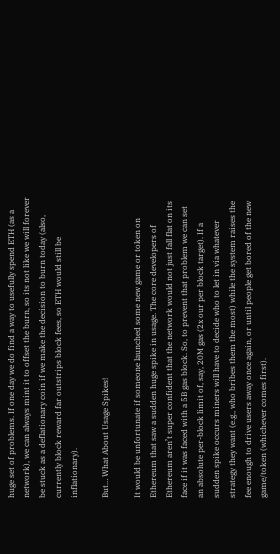huge set of problems. If one day we do find a way to usefully spend ETH (as a network), we can always mint it to offset the burn, so its not like we will forever be stuck as a deflationary coin if we make the decision to burn today (also, currently block reward far outstrips block fees, so ETH would still be inflationary).

But… What About Usage Spikes!

It would be unfortunate if someone launched some new game or token on Ethereum that saw a sudden huge spike in usage. The core developers of Ethereum aren’t super confident that the network would not just fall flat on its face if it was faced with a 5B gas block. So, to prevent that problem we can set an absolute per-block limit of, say, 20M gas (2x our per block target). If a sudden spike occurs miners will have to decide who to let in via whatever strategy they want (e.g., who bribes them the most) while the system raises the fee enough to drive users away once again, or until people get bored of the new game/token (whichever comes first).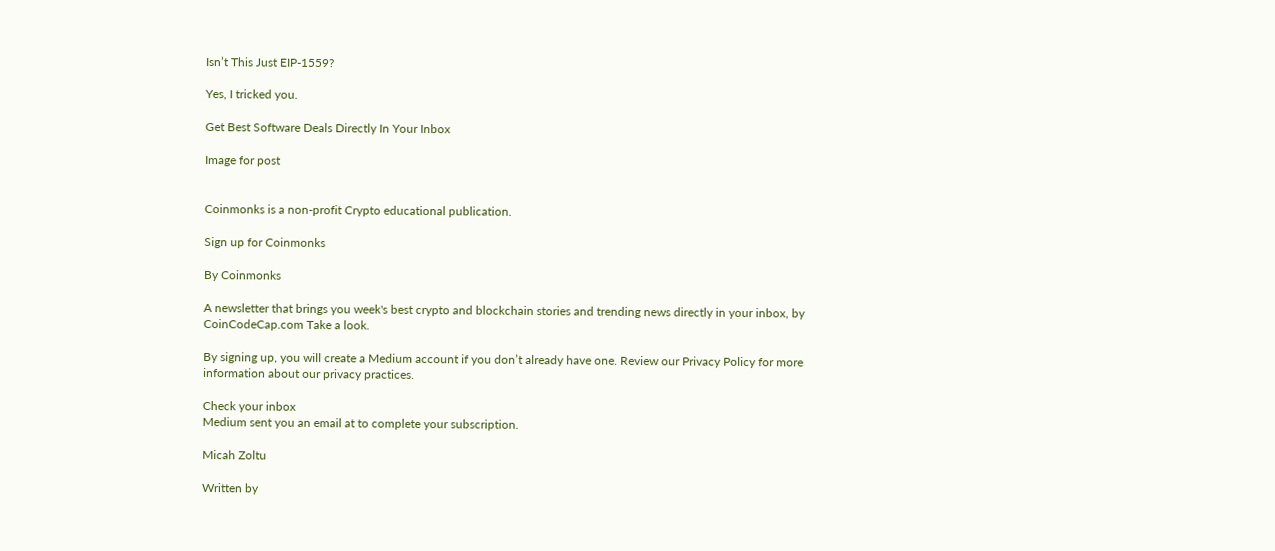Isn’t This Just EIP-1559?

Yes, I tricked you.

Get Best Software Deals Directly In Your Inbox

Image for post


Coinmonks is a non-profit Crypto educational publication.

Sign up for Coinmonks

By Coinmonks

A newsletter that brings you week's best crypto and blockchain stories and trending news directly in your inbox, by CoinCodeCap.com Take a look.

By signing up, you will create a Medium account if you don’t already have one. Review our Privacy Policy for more information about our privacy practices.

Check your inbox
Medium sent you an email at to complete your subscription.

Micah Zoltu

Written by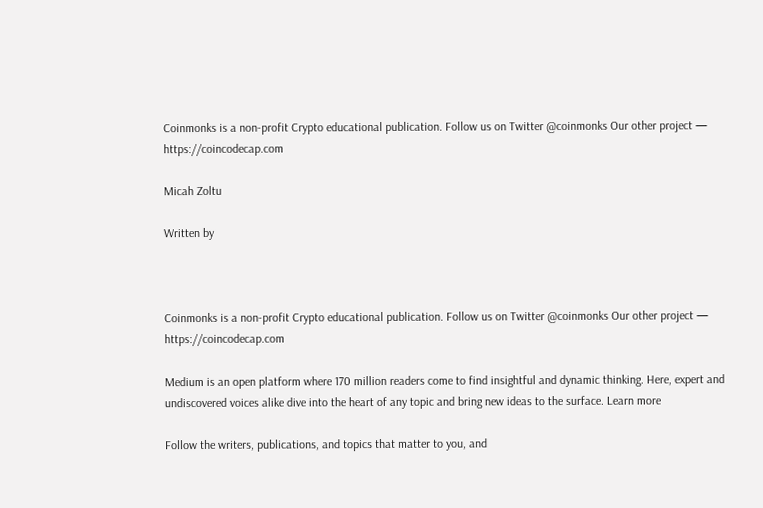Coinmonks is a non-profit Crypto educational publication. Follow us on Twitter @coinmonks Our other project — https://coincodecap.com

Micah Zoltu

Written by



Coinmonks is a non-profit Crypto educational publication. Follow us on Twitter @coinmonks Our other project — https://coincodecap.com

Medium is an open platform where 170 million readers come to find insightful and dynamic thinking. Here, expert and undiscovered voices alike dive into the heart of any topic and bring new ideas to the surface. Learn more

Follow the writers, publications, and topics that matter to you, and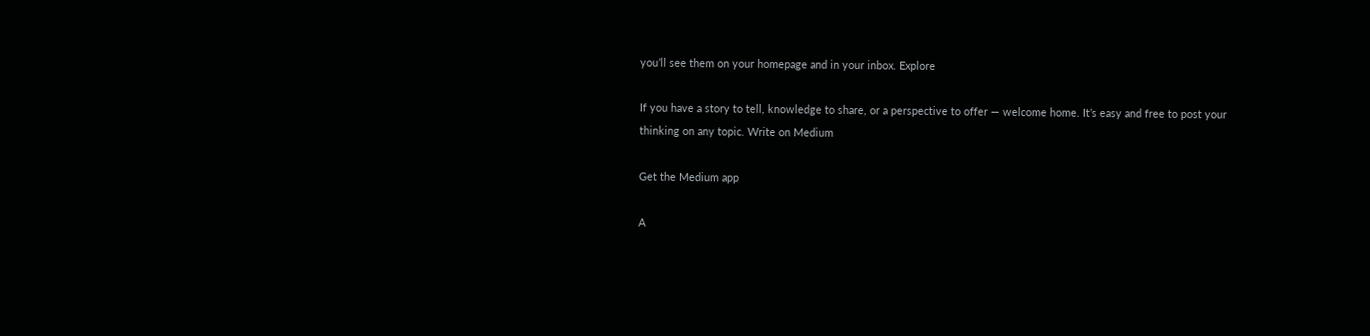you’ll see them on your homepage and in your inbox. Explore

If you have a story to tell, knowledge to share, or a perspective to offer — welcome home. It’s easy and free to post your thinking on any topic. Write on Medium

Get the Medium app

A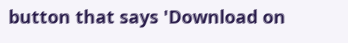button that says 'Download on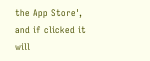the App Store', and if clicked it will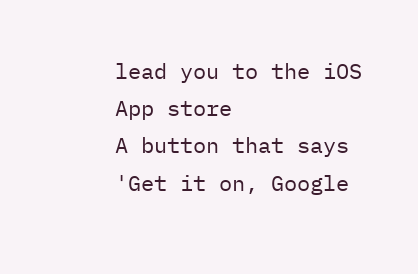lead you to the iOS App store
A button that says 'Get it on, Google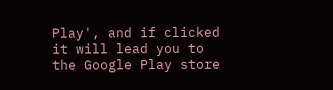Play', and if clicked it will lead you to the Google Play store